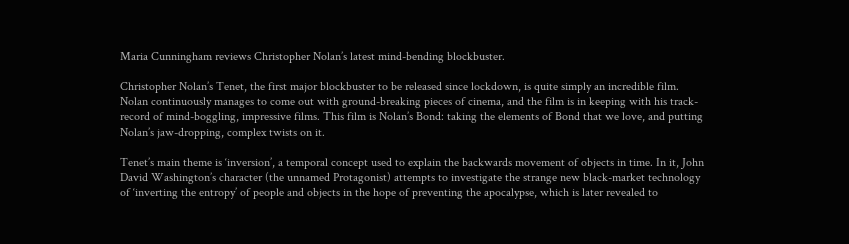Maria Cunningham reviews Christopher Nolan’s latest mind-bending blockbuster.

Christopher Nolan’s Tenet, the first major blockbuster to be released since lockdown, is quite simply an incredible film. Nolan continuously manages to come out with ground-breaking pieces of cinema, and the film is in keeping with his track-record of mind-boggling, impressive films. This film is Nolan’s Bond: taking the elements of Bond that we love, and putting Nolan’s jaw-dropping, complex twists on it.

Tenet’s main theme is ‘inversion’, a temporal concept used to explain the backwards movement of objects in time. In it, John David Washington’s character (the unnamed Protagonist) attempts to investigate the strange new black-market technology of ‘inverting the entropy’ of people and objects in the hope of preventing the apocalypse, which is later revealed to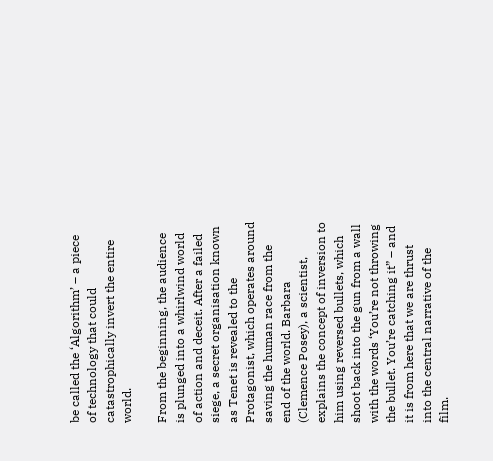be called the ‘Algorithm’ – a piece of technology that could catastrophically invert the entire world.

From the beginning, the audience is plunged into a whirlwind world of action and deceit. After a failed siege, a secret organisation known as Tenet is revealed to the Protagonist, which operates around saving the human race from the end of the world. Barbara (Clemence Posey), a scientist, explains the concept of inversion to him using reversed bullets, which shoot back into the gun from a wall with the words ‘You’re not throwing the bullet. You’re catching it” – and it is from here that we are thrust into the central narrative of the film.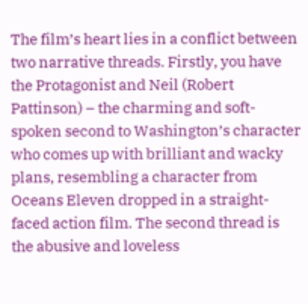The film’s heart lies in a conflict between two narrative threads. Firstly, you have the Protagonist and Neil (Robert Pattinson) – the charming and soft-spoken second to Washington’s character who comes up with brilliant and wacky plans, resembling a character from Oceans Eleven dropped in a straight-faced action film. The second thread is the abusive and loveless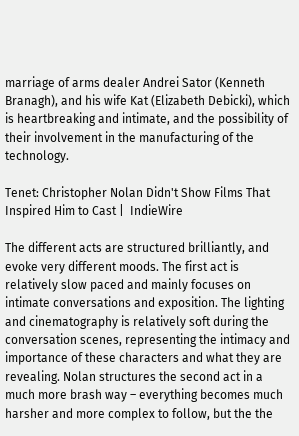marriage of arms dealer Andrei Sator (Kenneth Branagh), and his wife Kat (Elizabeth Debicki), which is heartbreaking and intimate, and the possibility of their involvement in the manufacturing of the technology.

Tenet: Christopher Nolan Didn't Show Films That Inspired Him to Cast |  IndieWire

The different acts are structured brilliantly, and evoke very different moods. The first act is relatively slow paced and mainly focuses on intimate conversations and exposition. The lighting and cinematography is relatively soft during the conversation scenes, representing the intimacy and importance of these characters and what they are revealing. Nolan structures the second act in a much more brash way – everything becomes much harsher and more complex to follow, but the the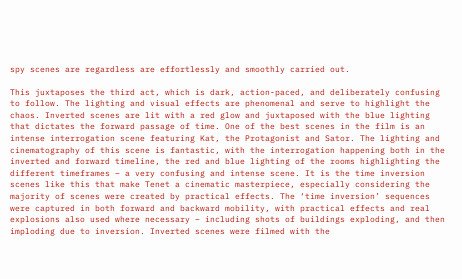spy scenes are regardless are effortlessly and smoothly carried out.

This juxtaposes the third act, which is dark, action-paced, and deliberately confusing to follow. The lighting and visual effects are phenomenal and serve to highlight the chaos. Inverted scenes are lit with a red glow and juxtaposed with the blue lighting that dictates the forward passage of time. One of the best scenes in the film is an intense interrogation scene featuring Kat, the Protagonist and Sator. The lighting and cinematography of this scene is fantastic, with the interrogation happening both in the inverted and forward timeline, the red and blue lighting of the rooms highlighting the different timeframes – a very confusing and intense scene. It is the time inversion scenes like this that make Tenet a cinematic masterpiece, especially considering the majority of scenes were created by practical effects. The ‘time inversion’ sequences were captured in both forward and backward mobility, with practical effects and real explosions also used where necessary – including shots of buildings exploding, and then imploding due to inversion. Inverted scenes were filmed with the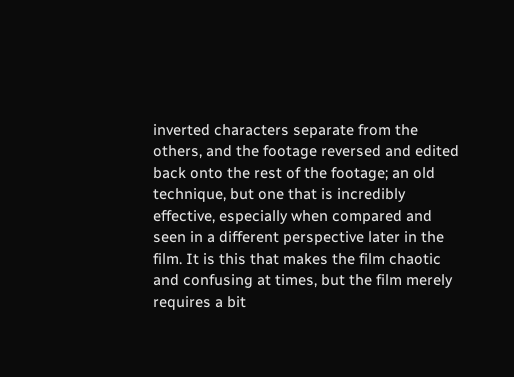inverted characters separate from the others, and the footage reversed and edited back onto the rest of the footage; an old technique, but one that is incredibly effective, especially when compared and seen in a different perspective later in the film. It is this that makes the film chaotic and confusing at times, but the film merely requires a bit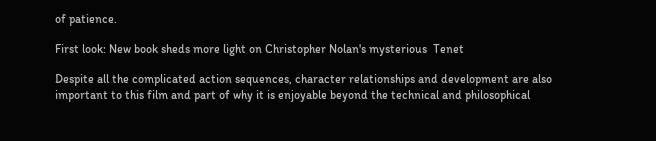of patience.

First look: New book sheds more light on Christopher Nolan's mysterious  Tenet

Despite all the complicated action sequences, character relationships and development are also important to this film and part of why it is enjoyable beyond the technical and philosophical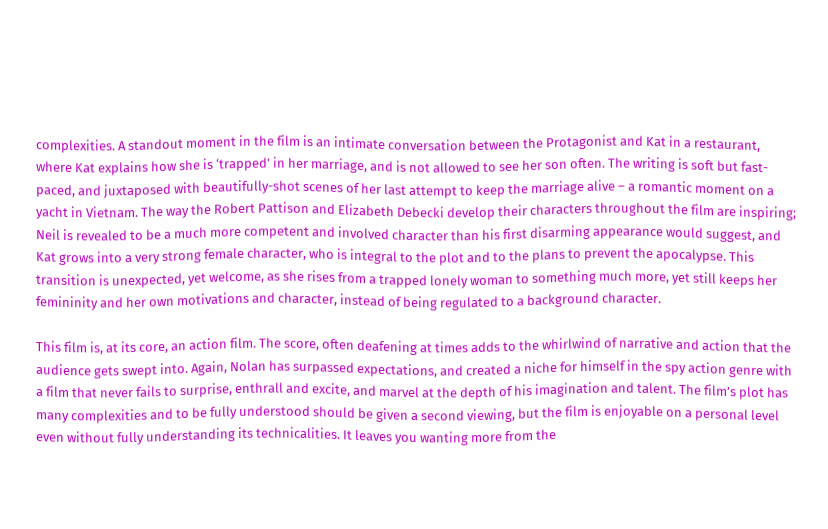complexities. A standout moment in the film is an intimate conversation between the Protagonist and Kat in a restaurant, where Kat explains how she is ‘trapped’ in her marriage, and is not allowed to see her son often. The writing is soft but fast-paced, and juxtaposed with beautifully-shot scenes of her last attempt to keep the marriage alive – a romantic moment on a yacht in Vietnam. The way the Robert Pattison and Elizabeth Debecki develop their characters throughout the film are inspiring; Neil is revealed to be a much more competent and involved character than his first disarming appearance would suggest, and Kat grows into a very strong female character, who is integral to the plot and to the plans to prevent the apocalypse. This transition is unexpected, yet welcome, as she rises from a trapped lonely woman to something much more, yet still keeps her femininity and her own motivations and character, instead of being regulated to a background character.

This film is, at its core, an action film. The score, often deafening at times adds to the whirlwind of narrative and action that the audience gets swept into. Again, Nolan has surpassed expectations, and created a niche for himself in the spy action genre with a film that never fails to surprise, enthrall and excite, and marvel at the depth of his imagination and talent. The film’s plot has many complexities and to be fully understood should be given a second viewing, but the film is enjoyable on a personal level even without fully understanding its technicalities. It leaves you wanting more from the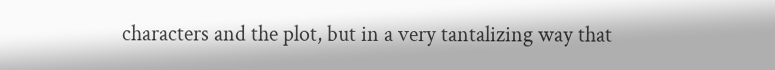characters and the plot, but in a very tantalizing way that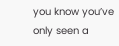you know you’ve only seen a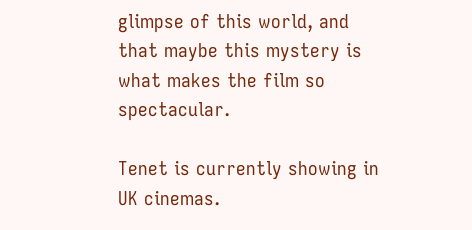glimpse of this world, and that maybe this mystery is what makes the film so spectacular.

Tenet is currently showing in UK cinemas.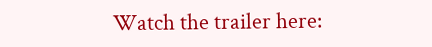Watch the trailer here: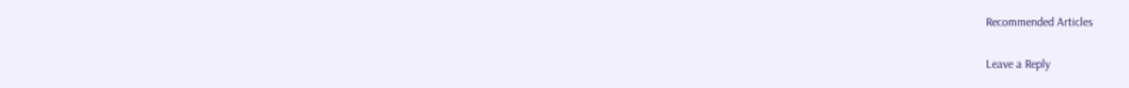Recommended Articles

Leave a Reply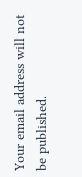Your email address will not be published.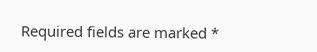Required fields are marked *